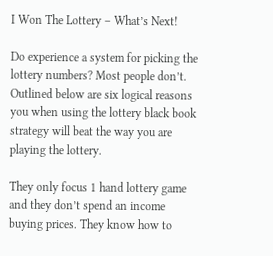I Won The Lottery – What’s Next!

Do experience a system for picking the lottery numbers? Most people don’t. Outlined below are six logical reasons you when using the lottery black book strategy will beat the way you are playing the lottery.

They only focus 1 hand lottery game and they don’t spend an income buying prices. They know how to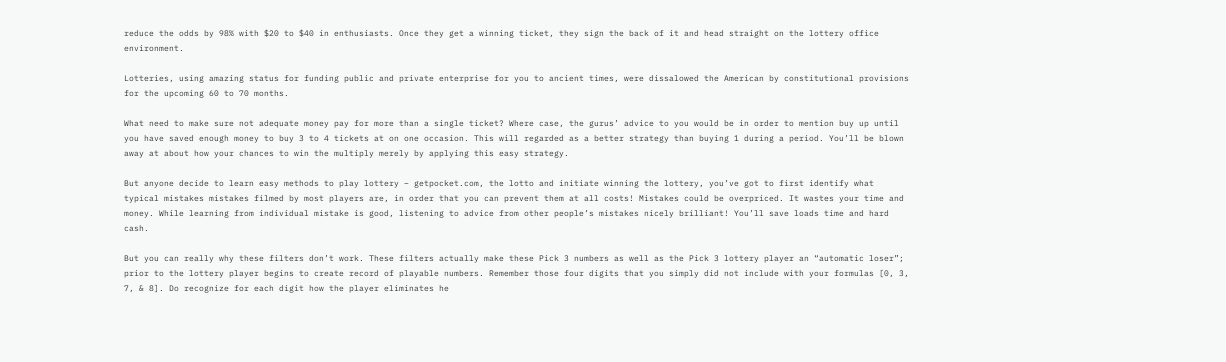reduce the odds by 98% with $20 to $40 in enthusiasts. Once they get a winning ticket, they sign the back of it and head straight on the lottery office environment.

Lotteries, using amazing status for funding public and private enterprise for you to ancient times, were dissalowed the American by constitutional provisions for the upcoming 60 to 70 months.

What need to make sure not adequate money pay for more than a single ticket? Where case, the gurus’ advice to you would be in order to mention buy up until you have saved enough money to buy 3 to 4 tickets at on one occasion. This will regarded as a better strategy than buying 1 during a period. You’ll be blown away at about how your chances to win the multiply merely by applying this easy strategy.

But anyone decide to learn easy methods to play lottery – getpocket.com, the lotto and initiate winning the lottery, you’ve got to first identify what typical mistakes mistakes filmed by most players are, in order that you can prevent them at all costs! Mistakes could be overpriced. It wastes your time and money. While learning from individual mistake is good, listening to advice from other people’s mistakes nicely brilliant! You’ll save loads time and hard cash.

But you can really why these filters don’t work. These filters actually make these Pick 3 numbers as well as the Pick 3 lottery player an “automatic loser”; prior to the lottery player begins to create record of playable numbers. Remember those four digits that you simply did not include with your formulas [0, 3, 7, & 8]. Do recognize for each digit how the player eliminates he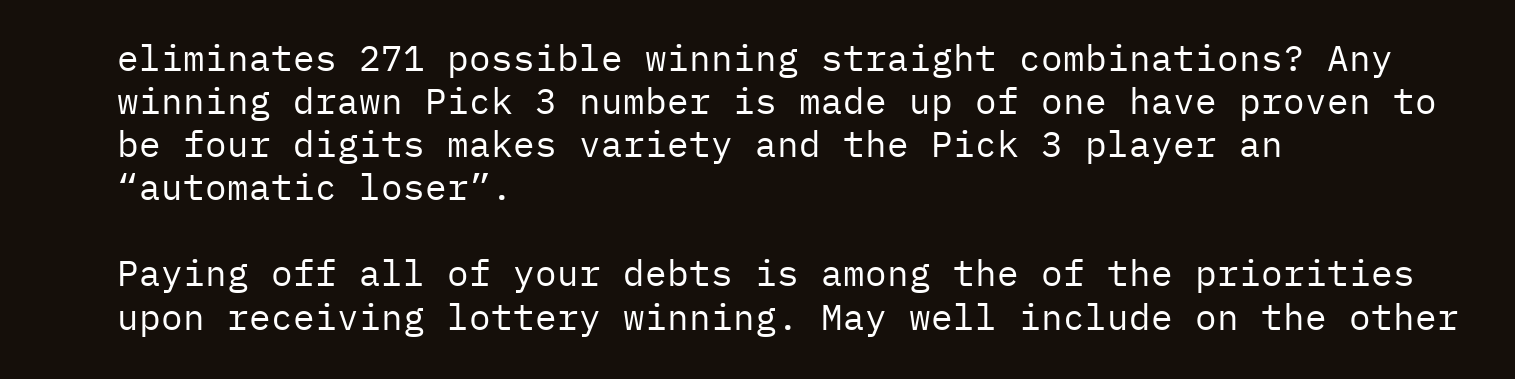eliminates 271 possible winning straight combinations? Any winning drawn Pick 3 number is made up of one have proven to be four digits makes variety and the Pick 3 player an “automatic loser”.

Paying off all of your debts is among the of the priorities upon receiving lottery winning. May well include on the other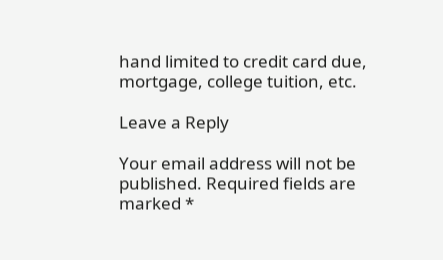hand limited to credit card due, mortgage, college tuition, etc.

Leave a Reply

Your email address will not be published. Required fields are marked *